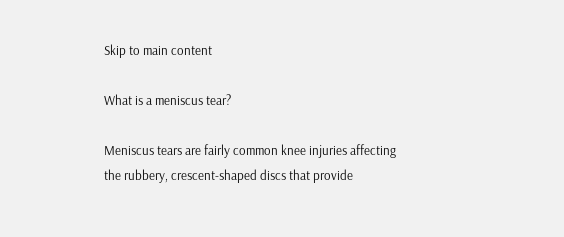Skip to main content

What is a meniscus tear?

Meniscus tears are fairly common knee injuries affecting the rubbery, crescent-shaped discs that provide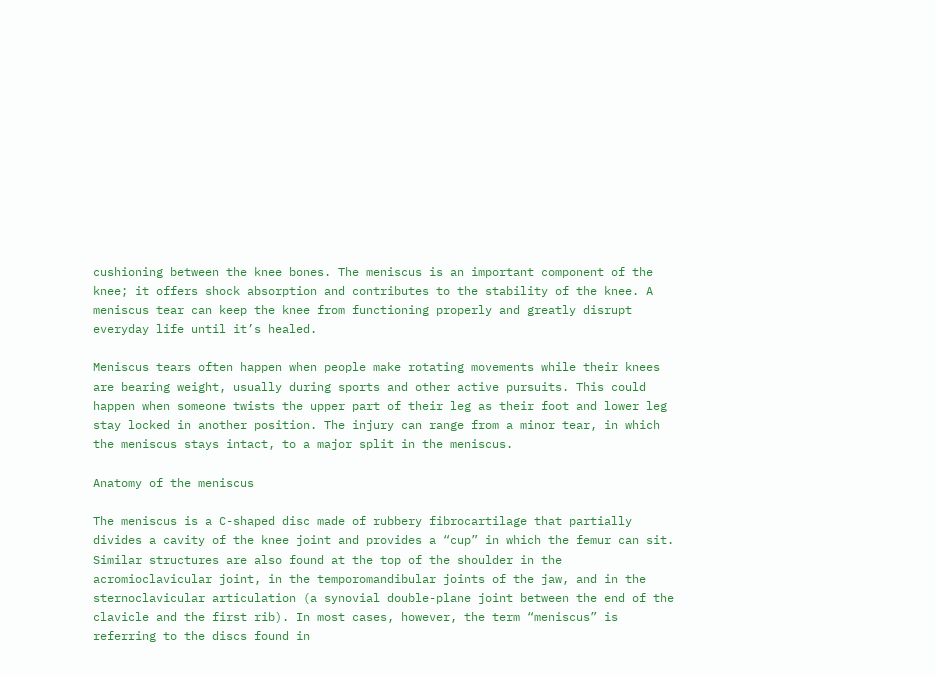cushioning between the knee bones. The meniscus is an important component of the knee; it offers shock absorption and contributes to the stability of the knee. A meniscus tear can keep the knee from functioning properly and greatly disrupt everyday life until it’s healed.

Meniscus tears often happen when people make rotating movements while their knees are bearing weight, usually during sports and other active pursuits. This could happen when someone twists the upper part of their leg as their foot and lower leg stay locked in another position. The injury can range from a minor tear, in which the meniscus stays intact, to a major split in the meniscus.

Anatomy of the meniscus

The meniscus is a C-shaped disc made of rubbery fibrocartilage that partially divides a cavity of the knee joint and provides a “cup” in which the femur can sit. Similar structures are also found at the top of the shoulder in the acromioclavicular joint, in the temporomandibular joints of the jaw, and in the sternoclavicular articulation (a synovial double-plane joint between the end of the clavicle and the first rib). In most cases, however, the term “meniscus” is referring to the discs found in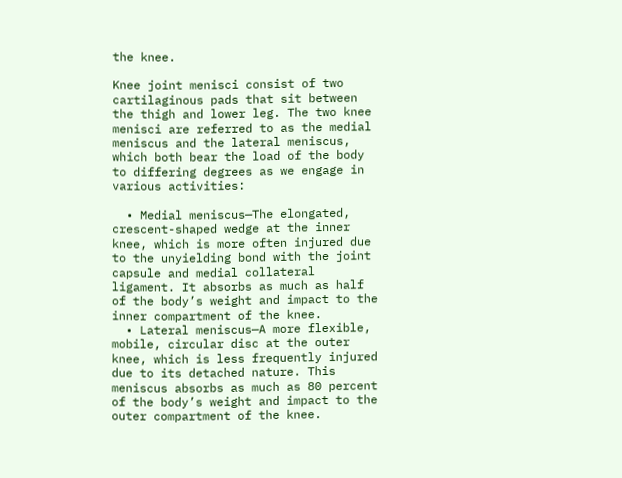the knee.

Knee joint menisci consist of two cartilaginous pads that sit between the thigh and lower leg. The two knee menisci are referred to as the medial meniscus and the lateral meniscus, which both bear the load of the body to differing degrees as we engage in various activities:

  • Medial meniscus—The elongated, crescent-shaped wedge at the inner knee, which is more often injured due to the unyielding bond with the joint capsule and medial collateral ligament. It absorbs as much as half of the body’s weight and impact to the inner compartment of the knee.
  • Lateral meniscus—A more flexible, mobile, circular disc at the outer knee, which is less frequently injured due to its detached nature. This meniscus absorbs as much as 80 percent of the body’s weight and impact to the outer compartment of the knee.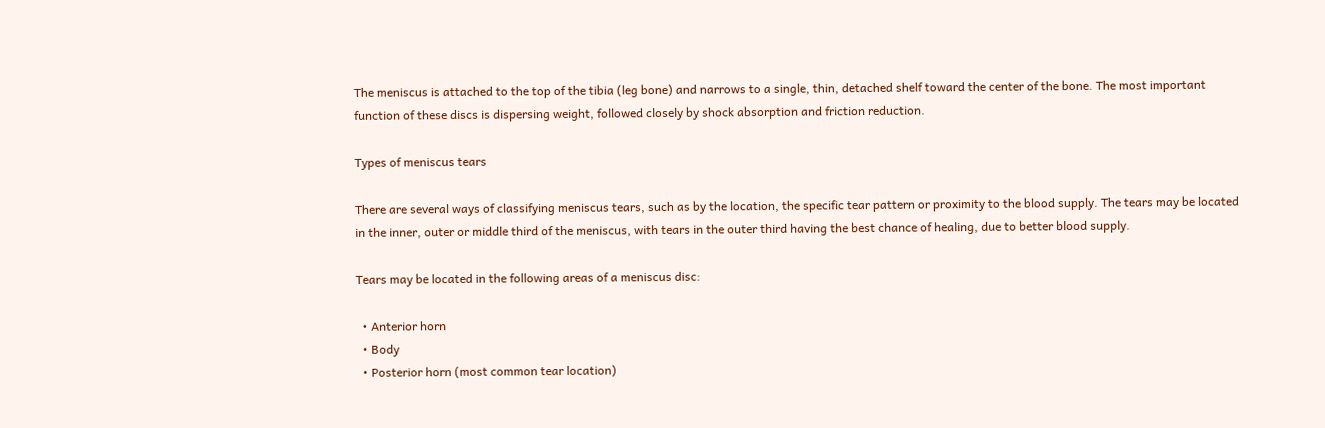The meniscus is attached to the top of the tibia (leg bone) and narrows to a single, thin, detached shelf toward the center of the bone. The most important function of these discs is dispersing weight, followed closely by shock absorption and friction reduction.

Types of meniscus tears

There are several ways of classifying meniscus tears, such as by the location, the specific tear pattern or proximity to the blood supply. The tears may be located in the inner, outer or middle third of the meniscus, with tears in the outer third having the best chance of healing, due to better blood supply.

Tears may be located in the following areas of a meniscus disc:

  • Anterior horn
  • Body
  • Posterior horn (most common tear location)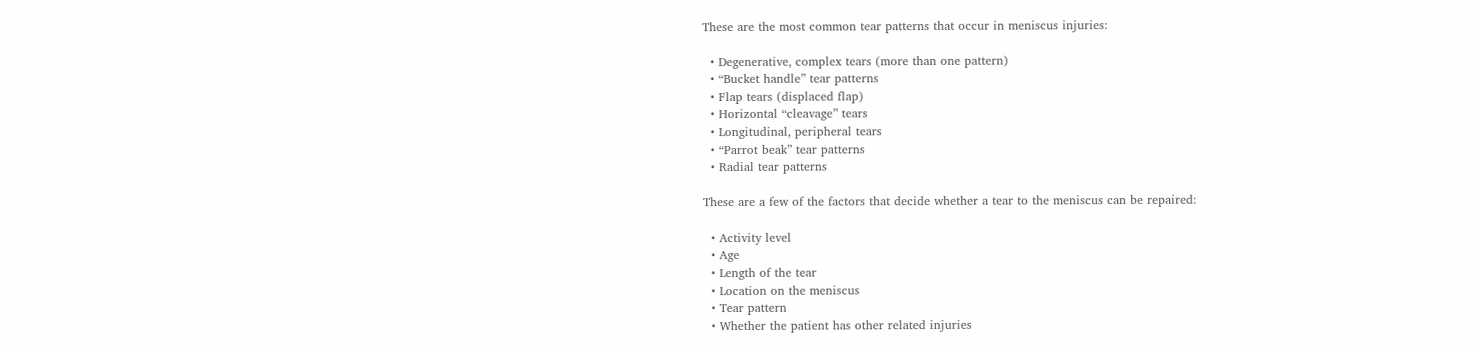These are the most common tear patterns that occur in meniscus injuries:

  • Degenerative, complex tears (more than one pattern)
  • “Bucket handle” tear patterns
  • Flap tears (displaced flap)
  • Horizontal “cleavage” tears
  • Longitudinal, peripheral tears
  • “Parrot beak” tear patterns
  • Radial tear patterns

These are a few of the factors that decide whether a tear to the meniscus can be repaired:

  • Activity level
  • Age
  • Length of the tear
  • Location on the meniscus
  • Tear pattern
  • Whether the patient has other related injuries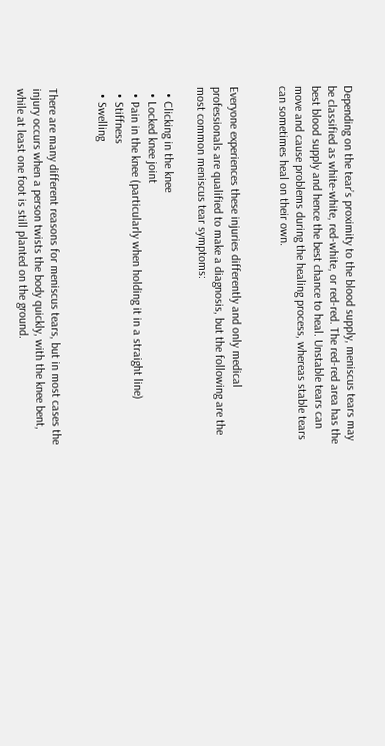Depending on the tear’s proximity to the blood supply, meniscus tears may be classified as white-white, red-white, or red-red. The red-red area has the best blood supply and hence the best chance to heal. Unstable tears can move and cause problems during the healing process, whereas stable tears can sometimes heal on their own.


Everyone experiences these injuries differently and only medical professionals are qualified to make a diagnosis, but the following are the most common meniscus tear symptoms:

  • Clicking in the knee
  • Locked knee joint
  • Pain in the knee (particularly when holding it in a straight line)
  • Stiffness
  • Swelling


There are many different reasons for meniscus tears, but in most cases the injury occurs when a person twists the body quickly, with the knee bent, while at least one foot is still planted on the ground.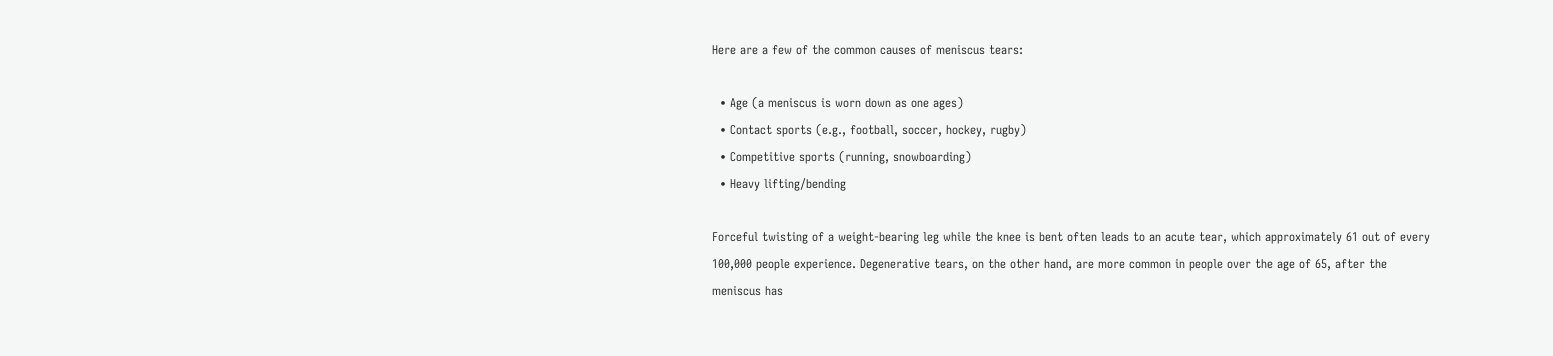Here are a few of the common causes of meniscus tears:

  • Age (a meniscus is worn down as one ages)
  • Contact sports (e.g., football, soccer, hockey, rugby)
  • Competitive sports (running, snowboarding)
  • Heavy lifting/bending

Forceful twisting of a weight-bearing leg while the knee is bent often leads to an acute tear, which approximately 61 out of every 100,000 people experience. Degenerative tears, on the other hand, are more common in people over the age of 65, after the meniscus has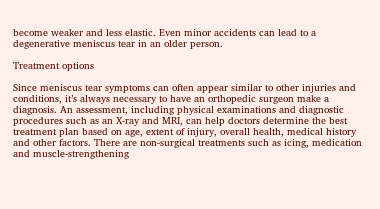become weaker and less elastic. Even minor accidents can lead to a degenerative meniscus tear in an older person.

Treatment options

Since meniscus tear symptoms can often appear similar to other injuries and conditions, it’s always necessary to have an orthopedic surgeon make a diagnosis. An assessment, including physical examinations and diagnostic procedures such as an X-ray and MRI, can help doctors determine the best treatment plan based on age, extent of injury, overall health, medical history and other factors. There are non-surgical treatments such as icing, medication and muscle-strengthening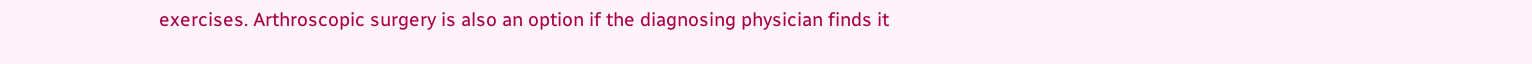exercises. Arthroscopic surgery is also an option if the diagnosing physician finds it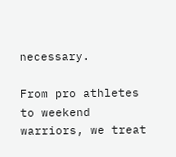necessary.

From pro athletes to weekend warriors, we treat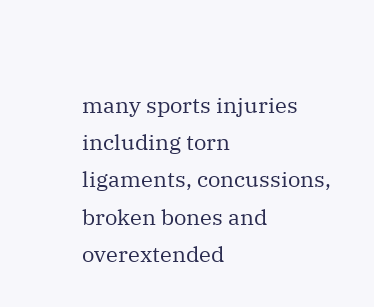many sports injuries including torn ligaments, concussions, broken bones and overextended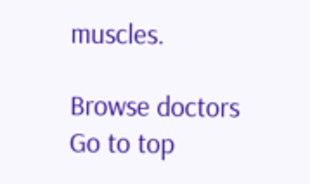muscles.

Browse doctors
Go to top